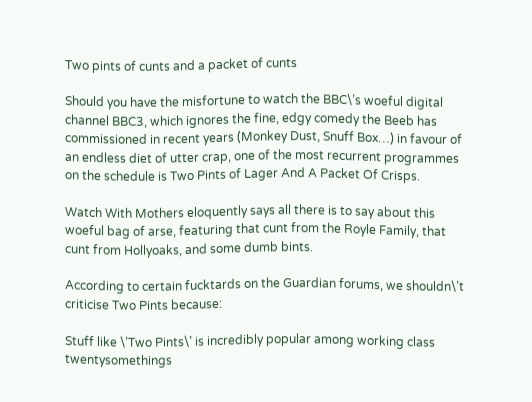Two pints of cunts and a packet of cunts

Should you have the misfortune to watch the BBC\’s woeful digital channel BBC3, which ignores the fine, edgy comedy the Beeb has commissioned in recent years (Monkey Dust, Snuff Box…) in favour of an endless diet of utter crap, one of the most recurrent programmes on the schedule is Two Pints of Lager And A Packet Of Crisps.

Watch With Mothers eloquently says all there is to say about this woeful bag of arse, featuring that cunt from the Royle Family, that cunt from Hollyoaks, and some dumb bints.

According to certain fucktards on the Guardian forums, we shouldn\’t criticise Two Pints because:

Stuff like \’Two Pints\’ is incredibly popular among working class twentysomethings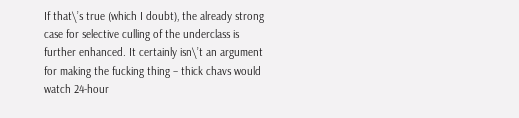If that\’s true (which I doubt), the already strong case for selective culling of the underclass is further enhanced. It certainly isn\’t an argument for making the fucking thing – thick chavs would watch 24-hour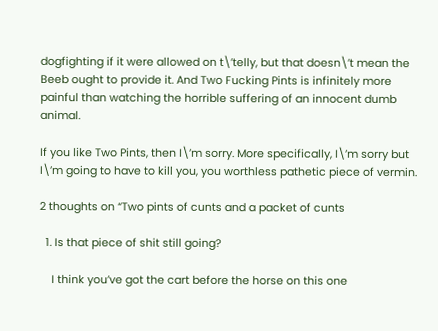dogfighting if it were allowed on t\’telly, but that doesn\’t mean the Beeb ought to provide it. And Two Fucking Pints is infinitely more painful than watching the horrible suffering of an innocent dumb animal.

If you like Two Pints, then I\’m sorry. More specifically, I\’m sorry but I\’m going to have to kill you, you worthless pathetic piece of vermin.

2 thoughts on “Two pints of cunts and a packet of cunts

  1. Is that piece of shit still going?

    I think you’ve got the cart before the horse on this one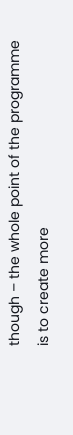though – the whole point of the programme is to create more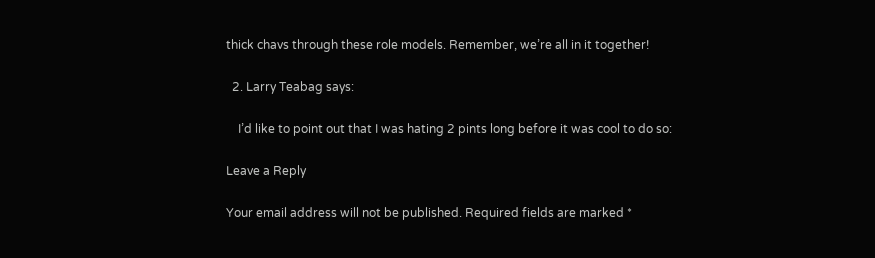thick chavs through these role models. Remember, we’re all in it together!

  2. Larry Teabag says:

    I’d like to point out that I was hating 2 pints long before it was cool to do so:

Leave a Reply

Your email address will not be published. Required fields are marked *